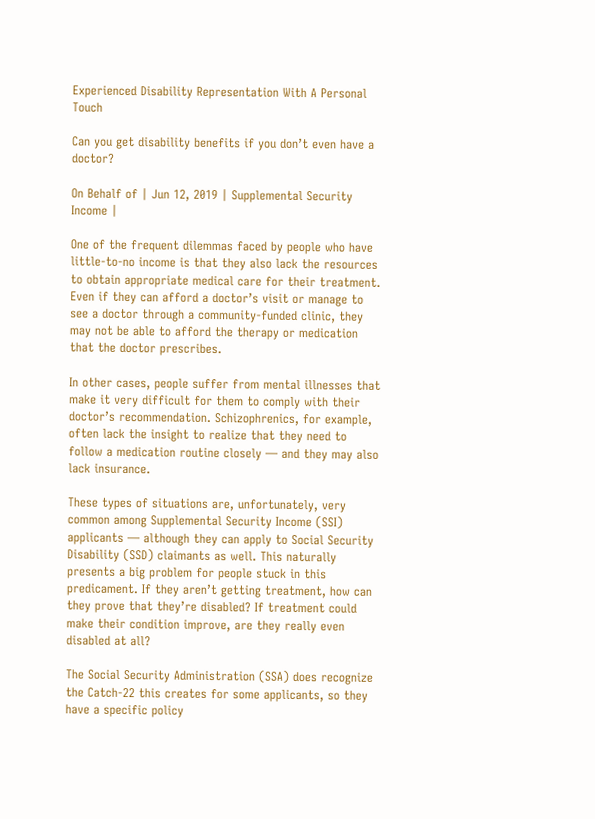Experienced Disability Representation With A Personal Touch

Can you get disability benefits if you don’t even have a doctor?

On Behalf of | Jun 12, 2019 | Supplemental Security Income |

One of the frequent dilemmas faced by people who have little-to-no income is that they also lack the resources to obtain appropriate medical care for their treatment. Even if they can afford a doctor’s visit or manage to see a doctor through a community-funded clinic, they may not be able to afford the therapy or medication that the doctor prescribes.

In other cases, people suffer from mental illnesses that make it very difficult for them to comply with their doctor’s recommendation. Schizophrenics, for example, often lack the insight to realize that they need to follow a medication routine closely — and they may also lack insurance.

These types of situations are, unfortunately, very common among Supplemental Security Income (SSI) applicants — although they can apply to Social Security Disability (SSD) claimants as well. This naturally presents a big problem for people stuck in this predicament. If they aren’t getting treatment, how can they prove that they’re disabled? If treatment could make their condition improve, are they really even disabled at all?

The Social Security Administration (SSA) does recognize the Catch-22 this creates for some applicants, so they have a specific policy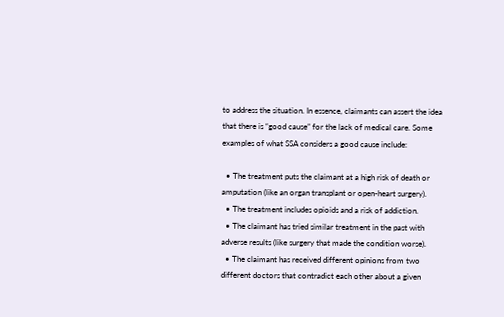to address the situation. In essence, claimants can assert the idea that there is “good cause” for the lack of medical care. Some examples of what SSA considers a good cause include:

  • The treatment puts the claimant at a high risk of death or amputation (like an organ transplant or open-heart surgery).
  • The treatment includes opioids and a risk of addiction.
  • The claimant has tried similar treatment in the past with adverse results (like surgery that made the condition worse).
  • The claimant has received different opinions from two different doctors that contradict each other about a given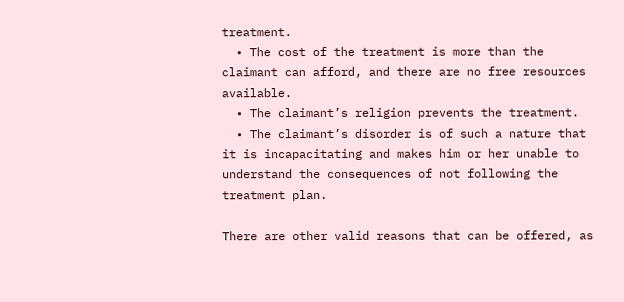treatment.
  • The cost of the treatment is more than the claimant can afford, and there are no free resources available.
  • The claimant’s religion prevents the treatment.
  • The claimant’s disorder is of such a nature that it is incapacitating and makes him or her unable to understand the consequences of not following the treatment plan.

There are other valid reasons that can be offered, as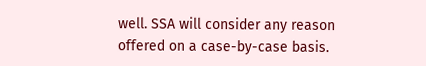well. SSA will consider any reason offered on a case-by-case basis.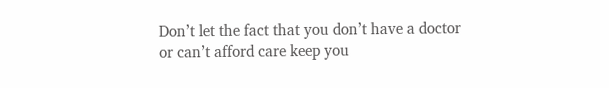Don’t let the fact that you don’t have a doctor or can’t afford care keep you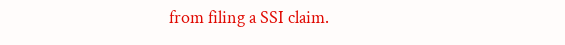from filing a SSI claim.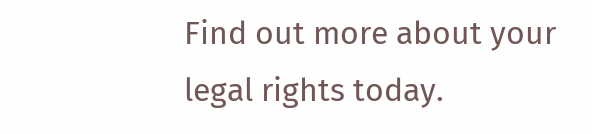Find out more about your legal rights today.